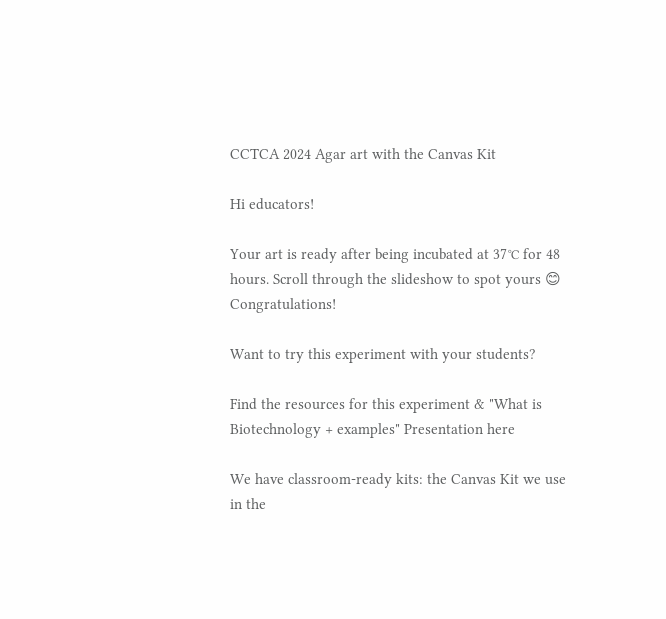CCTCA 2024 Agar art with the Canvas Kit

Hi educators!

Your art is ready after being incubated at 37℃ for 48 hours. Scroll through the slideshow to spot yours 😊 Congratulations!

Want to try this experiment with your students?

Find the resources for this experiment & "What is Biotechnology + examples" Presentation here

We have classroom-ready kits: the Canvas Kit we use in the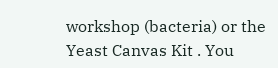workshop (bacteria) or the Yeast Canvas Kit . You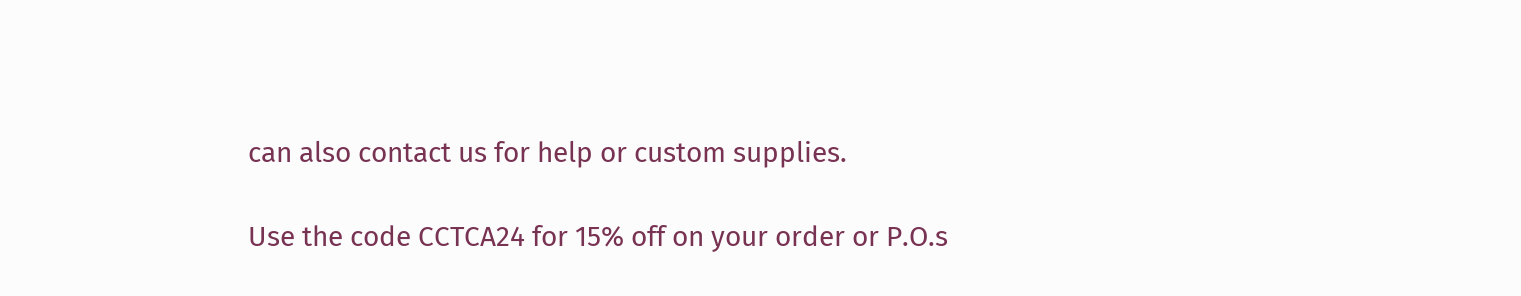can also contact us for help or custom supplies.

Use the code CCTCA24 for 15% off on your order or P.O.s